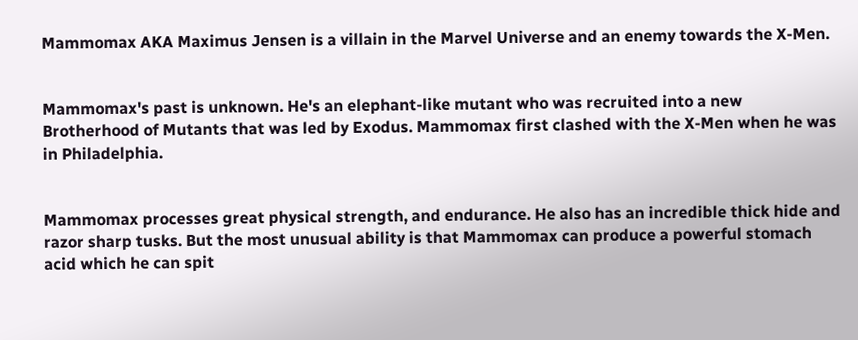Mammomax AKA Maximus Jensen is a villain in the Marvel Universe and an enemy towards the X-Men.


Mammomax's past is unknown. He's an elephant-like mutant who was recruited into a new Brotherhood of Mutants that was led by Exodus. Mammomax first clashed with the X-Men when he was in Philadelphia.


Mammomax processes great physical strength, and endurance. He also has an incredible thick hide and razor sharp tusks. But the most unusual ability is that Mammomax can produce a powerful stomach acid which he can spit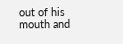out of his mouth and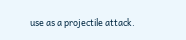use as a projectile attack.